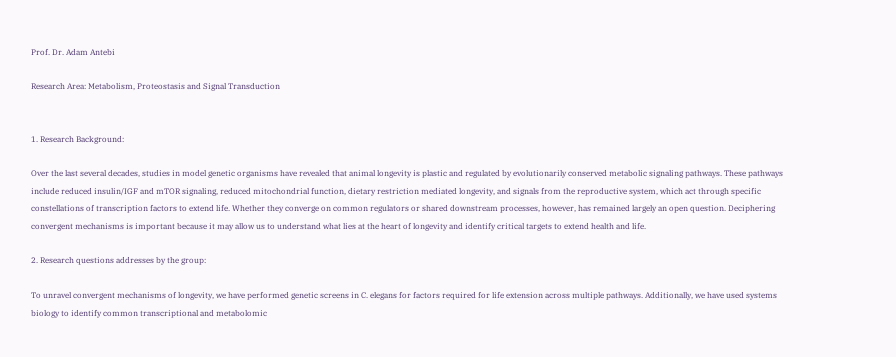Prof. Dr. Adam Antebi

Research Area: Metabolism, Proteostasis and Signal Transduction


1. Research Background:

Over the last several decades, studies in model genetic organisms have revealed that animal longevity is plastic and regulated by evolutionarily conserved metabolic signaling pathways. These pathways include reduced insulin/IGF and mTOR signaling, reduced mitochondrial function, dietary restriction mediated longevity, and signals from the reproductive system, which act through specific constellations of transcription factors to extend life. Whether they converge on common regulators or shared downstream processes, however, has remained largely an open question. Deciphering convergent mechanisms is important because it may allow us to understand what lies at the heart of longevity and identify critical targets to extend health and life.

2. Research questions addresses by the group:

To unravel convergent mechanisms of longevity, we have performed genetic screens in C. elegans for factors required for life extension across multiple pathways. Additionally, we have used systems biology to identify common transcriptional and metabolomic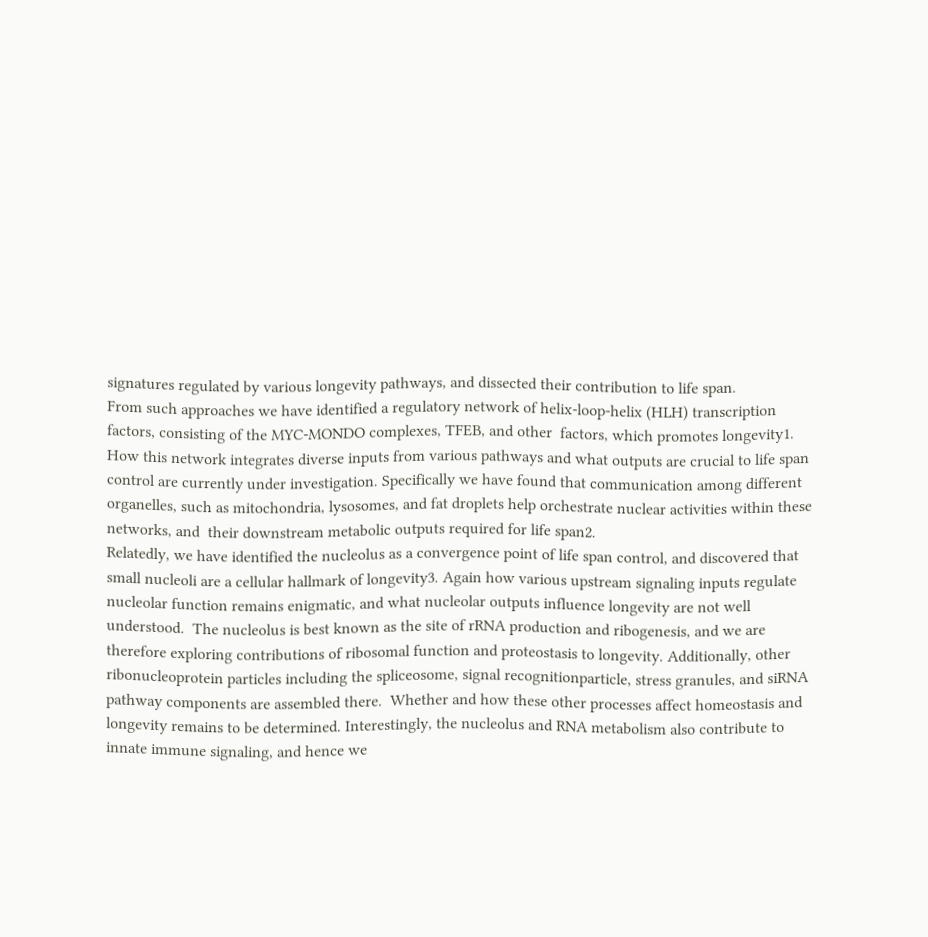signatures regulated by various longevity pathways, and dissected their contribution to life span.
From such approaches we have identified a regulatory network of helix-loop-helix (HLH) transcription factors, consisting of the MYC-MONDO complexes, TFEB, and other  factors, which promotes longevity1. How this network integrates diverse inputs from various pathways and what outputs are crucial to life span control are currently under investigation. Specifically we have found that communication among different organelles, such as mitochondria, lysosomes, and fat droplets help orchestrate nuclear activities within these networks, and  their downstream metabolic outputs required for life span2.
Relatedly, we have identified the nucleolus as a convergence point of life span control, and discovered that small nucleoli are a cellular hallmark of longevity3. Again how various upstream signaling inputs regulate nucleolar function remains enigmatic, and what nucleolar outputs influence longevity are not well understood.  The nucleolus is best known as the site of rRNA production and ribogenesis, and we are therefore exploring contributions of ribosomal function and proteostasis to longevity. Additionally, other ribonucleoprotein particles including the spliceosome, signal recognitionparticle, stress granules, and siRNA pathway components are assembled there.  Whether and how these other processes affect homeostasis and longevity remains to be determined. Interestingly, the nucleolus and RNA metabolism also contribute to innate immune signaling, and hence we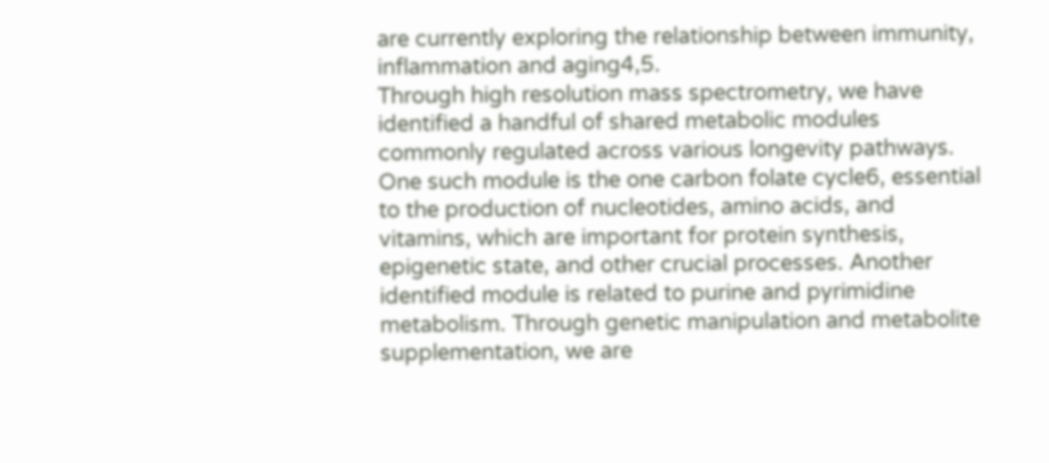are currently exploring the relationship between immunity, inflammation and aging4,5.
Through high resolution mass spectrometry, we have identified a handful of shared metabolic modules commonly regulated across various longevity pathways. One such module is the one carbon folate cycle6, essential to the production of nucleotides, amino acids, and vitamins, which are important for protein synthesis, epigenetic state, and other crucial processes. Another identified module is related to purine and pyrimidine metabolism. Through genetic manipulation and metabolite supplementation, we are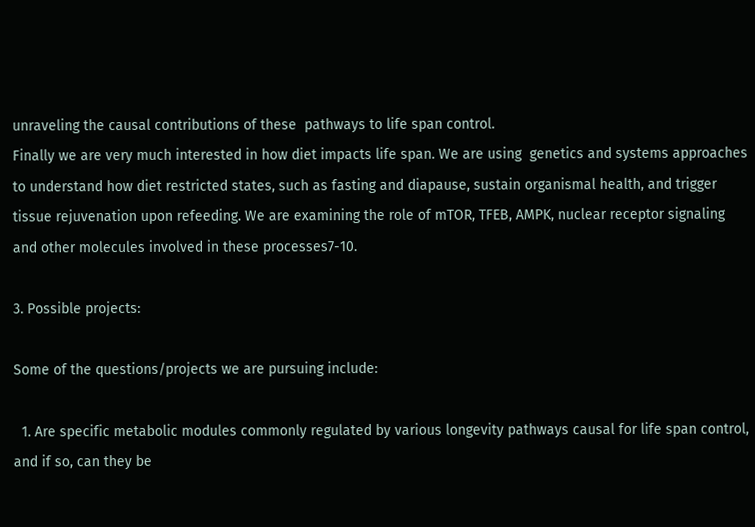unraveling the causal contributions of these  pathways to life span control.
Finally we are very much interested in how diet impacts life span. We are using  genetics and systems approaches to understand how diet restricted states, such as fasting and diapause, sustain organismal health, and trigger tissue rejuvenation upon refeeding. We are examining the role of mTOR, TFEB, AMPK, nuclear receptor signaling and other molecules involved in these processes7-10.

3. Possible projects:

Some of the questions/projects we are pursuing include:

  1. Are specific metabolic modules commonly regulated by various longevity pathways causal for life span control, and if so, can they be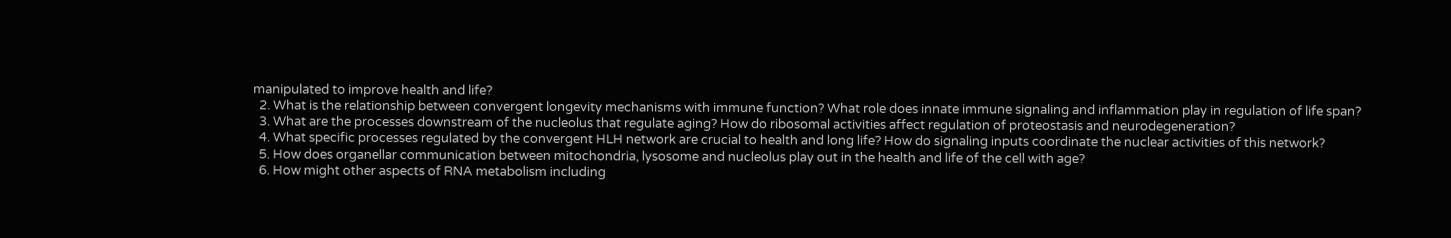manipulated to improve health and life?
  2. What is the relationship between convergent longevity mechanisms with immune function? What role does innate immune signaling and inflammation play in regulation of life span?
  3. What are the processes downstream of the nucleolus that regulate aging? How do ribosomal activities affect regulation of proteostasis and neurodegeneration?
  4. What specific processes regulated by the convergent HLH network are crucial to health and long life? How do signaling inputs coordinate the nuclear activities of this network?
  5. How does organellar communication between mitochondria, lysosome and nucleolus play out in the health and life of the cell with age?
  6. How might other aspects of RNA metabolism including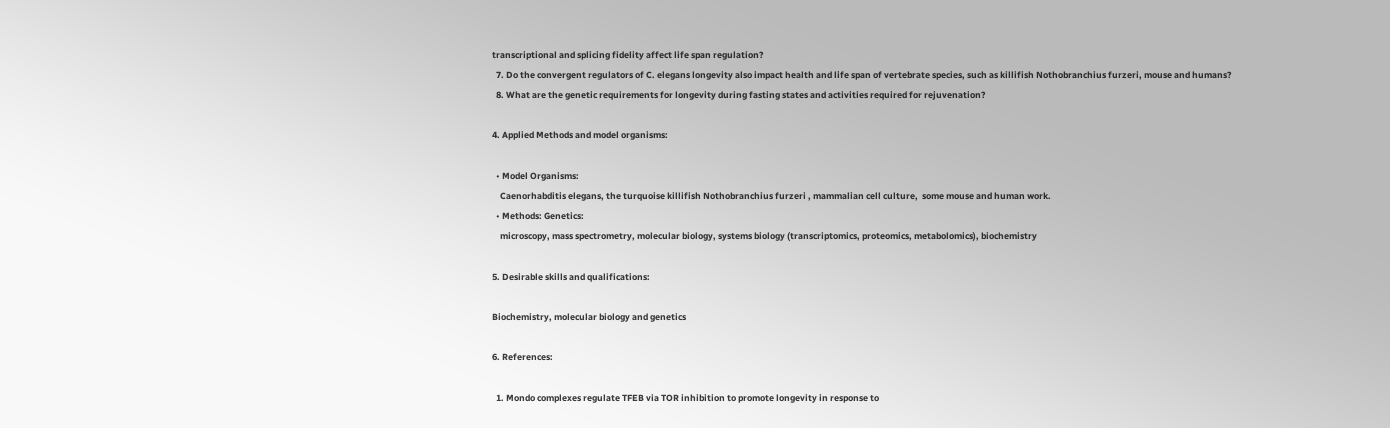transcriptional and splicing fidelity affect life span regulation?
  7. Do the convergent regulators of C. elegans longevity also impact health and life span of vertebrate species, such as killifish Nothobranchius furzeri, mouse and humans?
  8. What are the genetic requirements for longevity during fasting states and activities required for rejuvenation?

4. Applied Methods and model organisms:

  • Model Organisms:
    Caenorhabditis elegans, the turquoise killifish Nothobranchius furzeri , mammalian cell culture,  some mouse and human work.
  • Methods: Genetics:
    microscopy, mass spectrometry, molecular biology, systems biology (transcriptomics, proteomics, metabolomics), biochemistry

5. Desirable skills and qualifications:

Biochemistry, molecular biology and genetics

6. References:

  1. Mondo complexes regulate TFEB via TOR inhibition to promote longevity in response to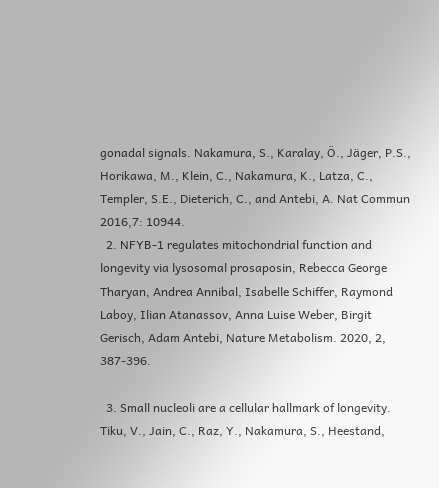gonadal signals. Nakamura, S., Karalay, Ö., Jäger, P.S., Horikawa, M., Klein, C., Nakamura, K., Latza, C., Templer, S.E., Dieterich, C., and Antebi, A. Nat Commun 2016,7: 10944.
  2. NFYB-1 regulates mitochondrial function and longevity via lysosomal prosaposin, Rebecca George Tharyan, Andrea Annibal, Isabelle Schiffer, Raymond Laboy, Ilian Atanassov, Anna Luise Weber, Birgit Gerisch, Adam Antebi, Nature Metabolism. 2020, 2, 387-396.

  3. Small nucleoli are a cellular hallmark of longevity. Tiku, V., Jain, C., Raz, Y., Nakamura, S., Heestand,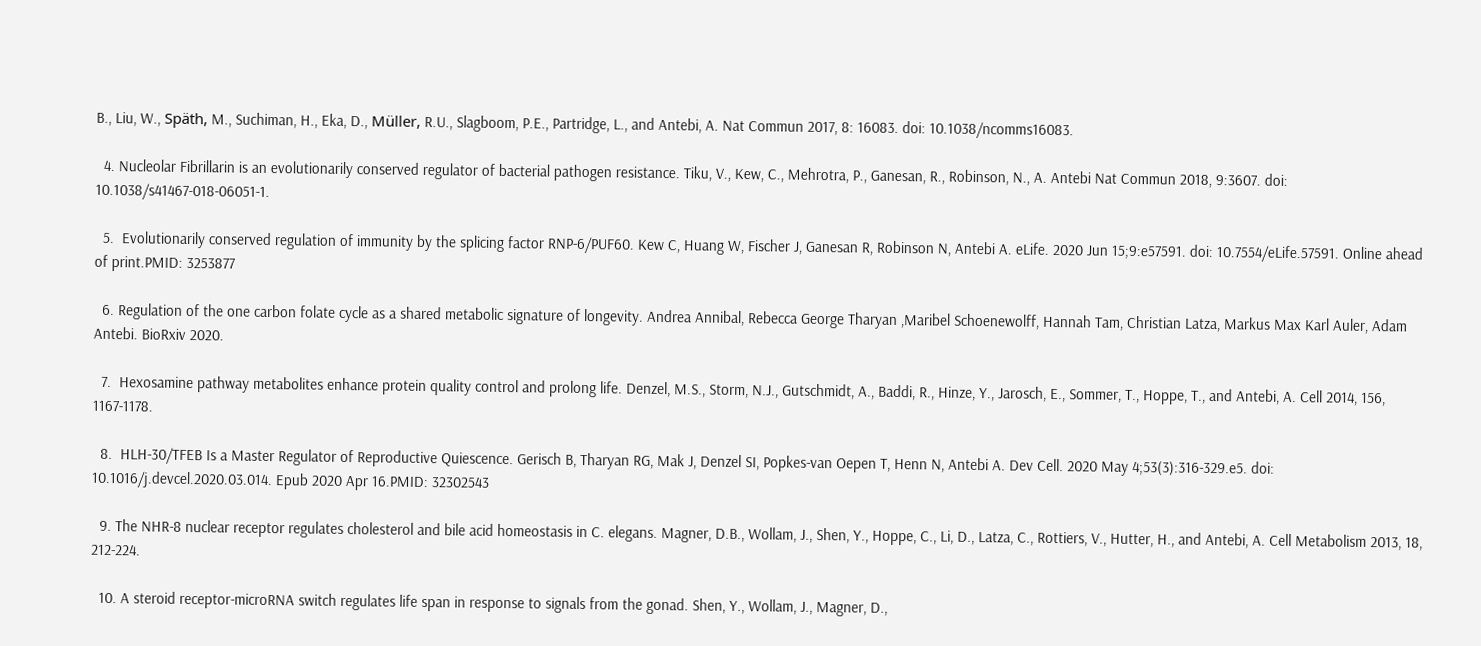B., Liu, W., Späth, M., Suchiman, H., Eka, D., Müller, R.U., Slagboom, P.E., Partridge, L., and Antebi, A. Nat Commun 2017, 8: 16083. doi: 10.1038/ncomms16083.

  4. Nucleolar Fibrillarin is an evolutionarily conserved regulator of bacterial pathogen resistance. Tiku, V., Kew, C., Mehrotra, P., Ganesan, R., Robinson, N., A. Antebi Nat Commun 2018, 9:3607. doi: 10.1038/s41467-018-06051-1.

  5.  Evolutionarily conserved regulation of immunity by the splicing factor RNP-6/PUF60. Kew C, Huang W, Fischer J, Ganesan R, Robinson N, Antebi A. eLife. 2020 Jun 15;9:e57591. doi: 10.7554/eLife.57591. Online ahead of print.PMID: 3253877

  6. Regulation of the one carbon folate cycle as a shared metabolic signature of longevity. Andrea Annibal, Rebecca George Tharyan ,Maribel Schoenewolff, Hannah Tam, Christian Latza, Markus Max Karl Auler, Adam Antebi. BioRxiv 2020.

  7.  Hexosamine pathway metabolites enhance protein quality control and prolong life. Denzel, M.S., Storm, N.J., Gutschmidt, A., Baddi, R., Hinze, Y., Jarosch, E., Sommer, T., Hoppe, T., and Antebi, A. Cell 2014, 156, 1167-1178.

  8.  HLH-30/TFEB Is a Master Regulator of Reproductive Quiescence. Gerisch B, Tharyan RG, Mak J, Denzel SI, Popkes-van Oepen T, Henn N, Antebi A. Dev Cell. 2020 May 4;53(3):316-329.e5. doi: 10.1016/j.devcel.2020.03.014. Epub 2020 Apr 16.PMID: 32302543

  9. The NHR-8 nuclear receptor regulates cholesterol and bile acid homeostasis in C. elegans. Magner, D.B., Wollam, J., Shen, Y., Hoppe, C., Li, D., Latza, C., Rottiers, V., Hutter, H., and Antebi, A. Cell Metabolism 2013, 18, 212-224.

  10. A steroid receptor-microRNA switch regulates life span in response to signals from the gonad. Shen, Y., Wollam, J., Magner, D.,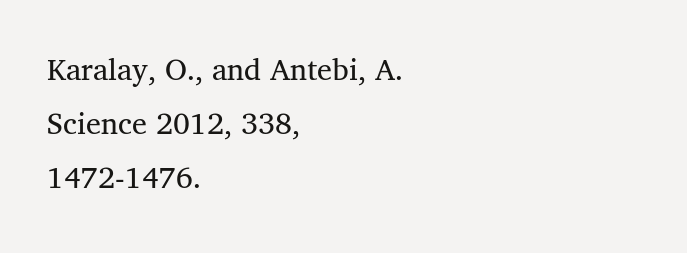Karalay, O., and Antebi, A.  Science 2012, 338, 1472-1476.